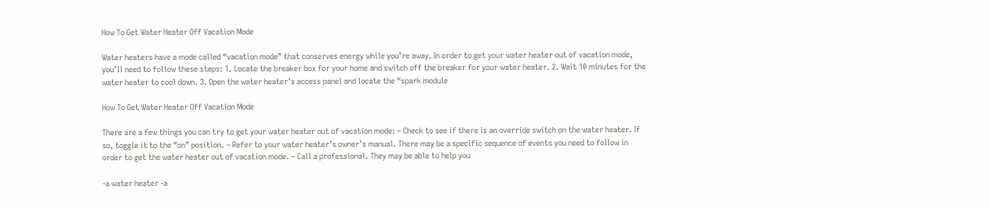How To Get Water Heater Off Vacation Mode

Water heaters have a mode called “vacation mode” that conserves energy while you’re away. In order to get your water heater out of vacation mode, you’ll need to follow these steps: 1. Locate the breaker box for your home and switch off the breaker for your water heater. 2. Wait 10 minutes for the water heater to cool down. 3. Open the water heater’s access panel and locate the “spark module

How To Get Water Heater Off Vacation Mode

There are a few things you can try to get your water heater out of vacation mode: – Check to see if there is an override switch on the water heater. If so, toggle it to the “on” position. – Refer to your water heater’s owner’s manual. There may be a specific sequence of events you need to follow in order to get the water heater out of vacation mode. – Call a professional. They may be able to help you

-a water heater -a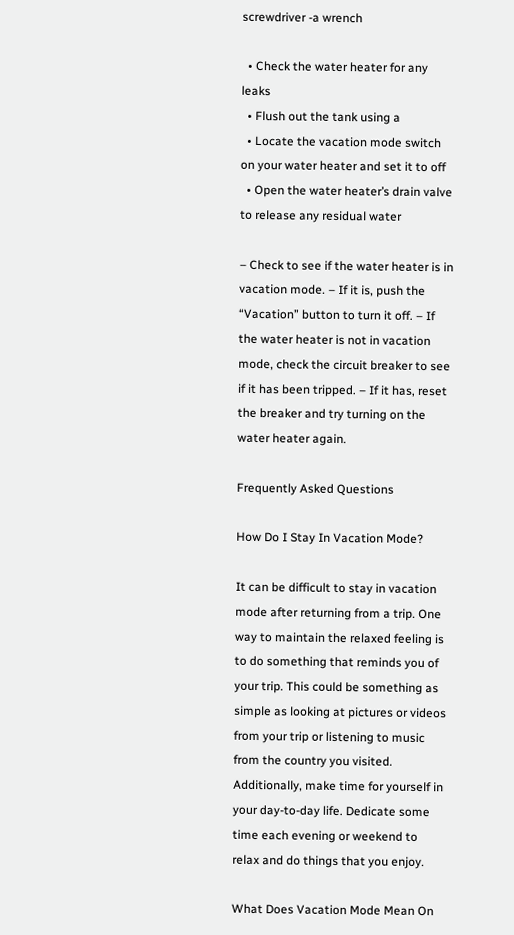screwdriver -a wrench

  • Check the water heater for any leaks
  • Flush out the tank using a
  • Locate the vacation mode switch on your water heater and set it to off
  • Open the water heater’s drain valve to release any residual water

– Check to see if the water heater is in vacation mode. – If it is, push the “Vacation” button to turn it off. – If the water heater is not in vacation mode, check the circuit breaker to see if it has been tripped. – If it has, reset the breaker and try turning on the water heater again.

Frequently Asked Questions

How Do I Stay In Vacation Mode?

It can be difficult to stay in vacation mode after returning from a trip. One way to maintain the relaxed feeling is to do something that reminds you of your trip. This could be something as simple as looking at pictures or videos from your trip or listening to music from the country you visited. Additionally, make time for yourself in your day-to-day life. Dedicate some time each evening or weekend to relax and do things that you enjoy.

What Does Vacation Mode Mean On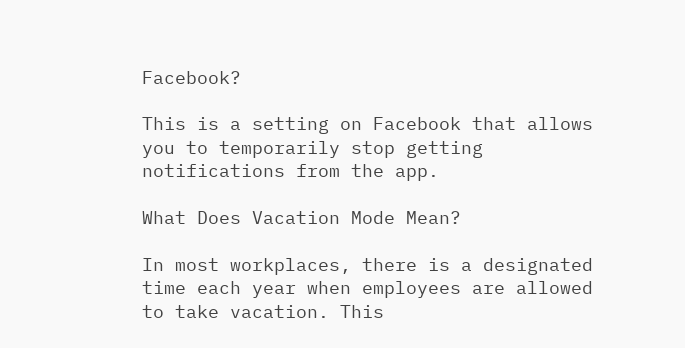Facebook?

This is a setting on Facebook that allows you to temporarily stop getting notifications from the app.

What Does Vacation Mode Mean?

In most workplaces, there is a designated time each year when employees are allowed to take vacation. This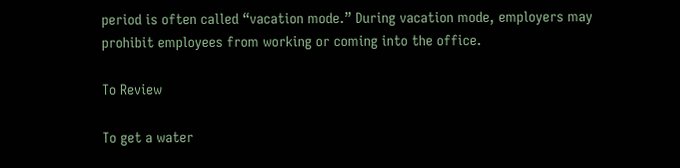period is often called “vacation mode.” During vacation mode, employers may prohibit employees from working or coming into the office.

To Review

To get a water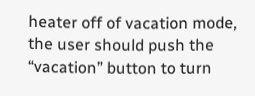heater off of vacation mode, the user should push the “vacation” button to turn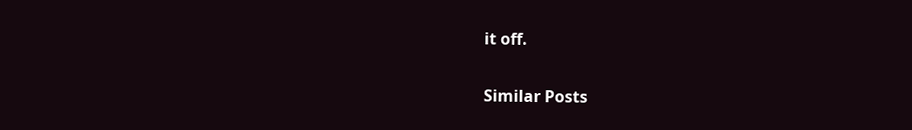it off.

Similar Posts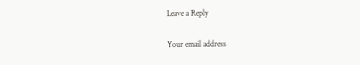Leave a Reply

Your email address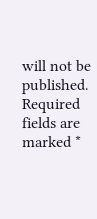will not be published. Required fields are marked *